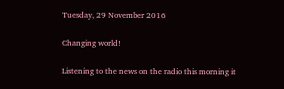Tuesday, 29 November 2016

Changing world!

Listening to the news on the radio this morning it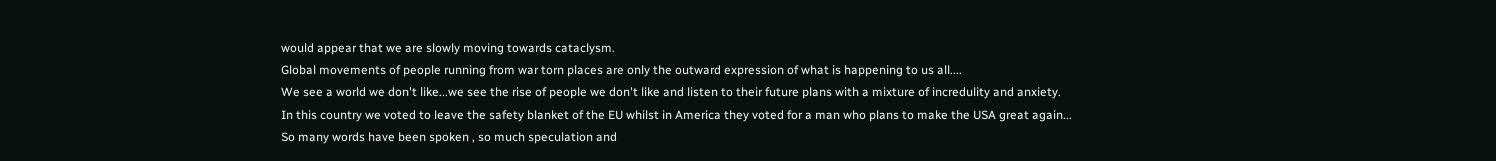would appear that we are slowly moving towards cataclysm.
Global movements of people running from war torn places are only the outward expression of what is happening to us all....
We see a world we don't like...we see the rise of people we don't like and listen to their future plans with a mixture of incredulity and anxiety.
In this country we voted to leave the safety blanket of the EU whilst in America they voted for a man who plans to make the USA great again...
So many words have been spoken , so much speculation and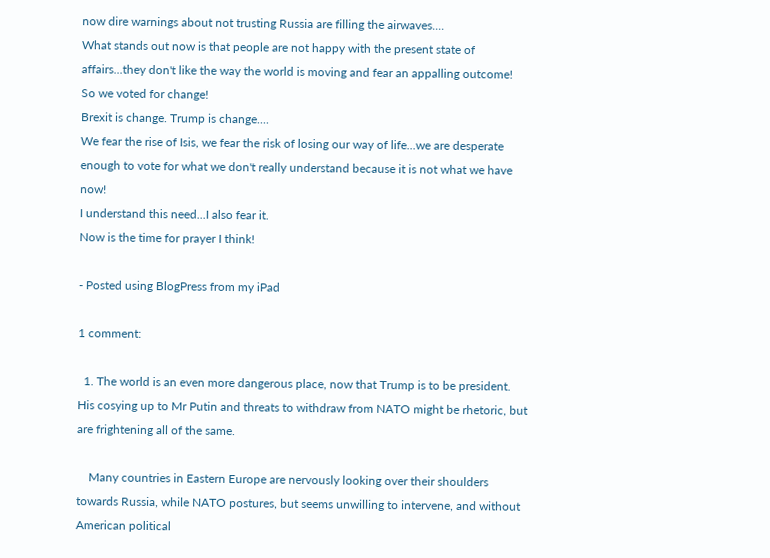now dire warnings about not trusting Russia are filling the airwaves....
What stands out now is that people are not happy with the present state of affairs...they don't like the way the world is moving and fear an appalling outcome!
So we voted for change!
Brexit is change. Trump is change....
We fear the rise of Isis, we fear the risk of losing our way of life...we are desperate enough to vote for what we don't really understand because it is not what we have now!
I understand this need...I also fear it.
Now is the time for prayer I think!

- Posted using BlogPress from my iPad

1 comment:

  1. The world is an even more dangerous place, now that Trump is to be president. His cosying up to Mr Putin and threats to withdraw from NATO might be rhetoric, but are frightening all of the same.

    Many countries in Eastern Europe are nervously looking over their shoulders towards Russia, while NATO postures, but seems unwilling to intervene, and without American political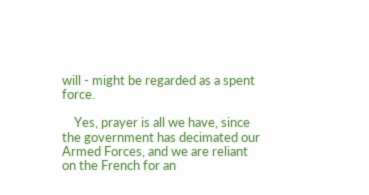will - might be regarded as a spent force.

    Yes, prayer is all we have, since the government has decimated our Armed Forces, and we are reliant on the French for an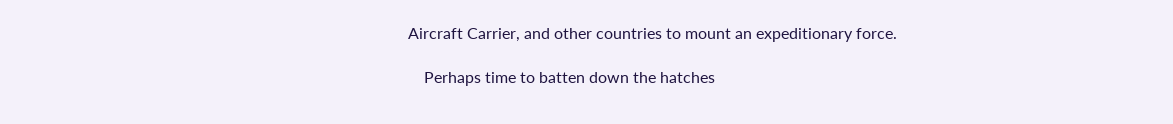Aircraft Carrier, and other countries to mount an expeditionary force.

    Perhaps time to batten down the hatches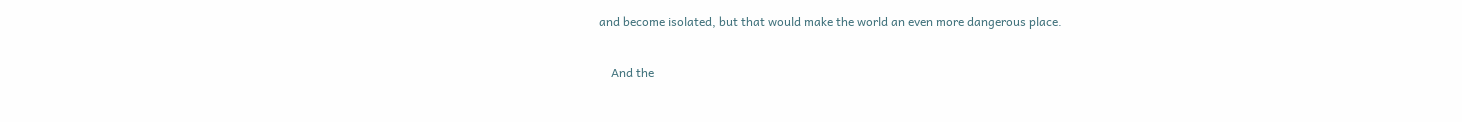and become isolated, but that would make the world an even more dangerous place.

    And the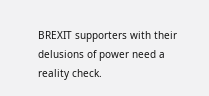BREXIT supporters with their delusions of power need a reality check.